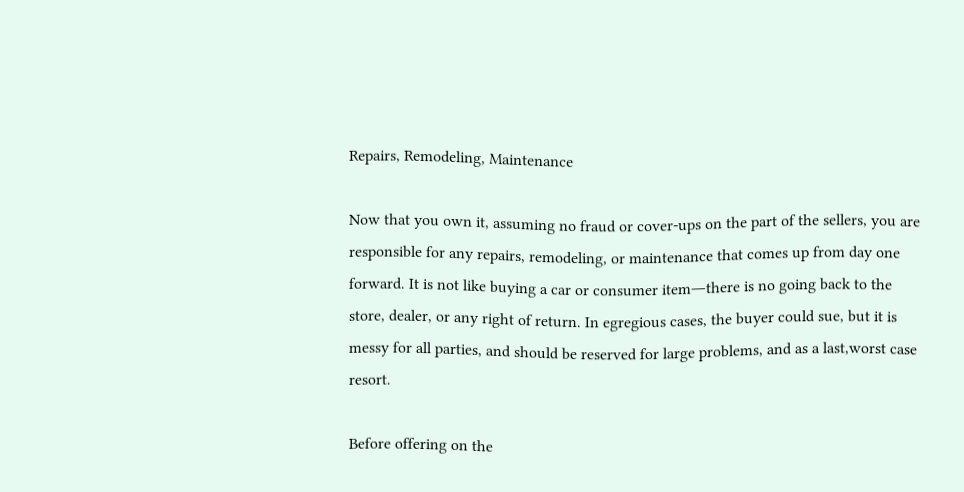Repairs, Remodeling, Maintenance

Now that you own it, assuming no fraud or cover-ups on the part of the sellers, you are responsible for any repairs, remodeling, or maintenance that comes up from day one forward. It is not like buying a car or consumer item―there is no going back to the store, dealer, or any right of return. In egregious cases, the buyer could sue, but it is messy for all parties, and should be reserved for large problems, and as a last,worst case resort.

Before offering on the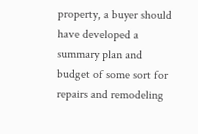property, a buyer should have developed a summary plan and budget of some sort for repairs and remodeling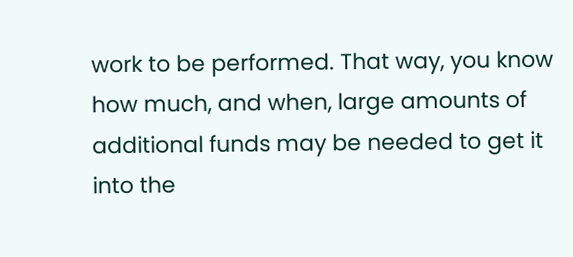work to be performed. That way, you know how much, and when, large amounts of additional funds may be needed to get it into the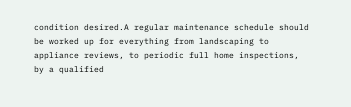condition desired.A regular maintenance schedule should be worked up for everything from landscaping to appliance reviews, to periodic full home inspections, by a qualified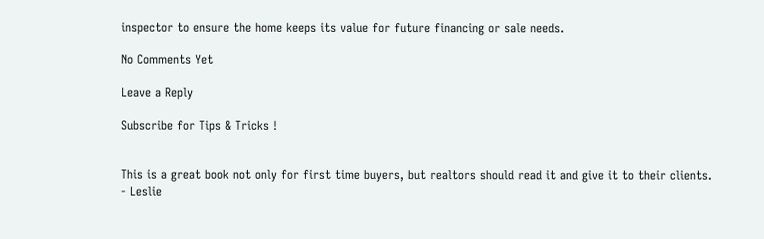inspector to ensure the home keeps its value for future financing or sale needs.

No Comments Yet

Leave a Reply

Subscribe for Tips & Tricks !


This is a great book not only for first time buyers, but realtors should read it and give it to their clients.
- Leslie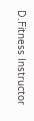D.Fitness Instructor